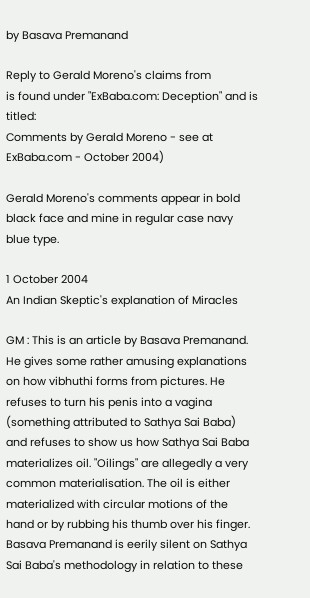by Basava Premanand

Reply to Gerald Moreno's claims from
is found under "ExBaba.com: Deception" and is titled:
Comments by Gerald Moreno - see at ExBaba.com - October 2004)

Gerald Moreno's comments appear in bold black face and mine in regular case navy blue type.

1 October 2004
An Indian Skeptic's explanation of Miracles

GM : This is an article by Basava Premanand. He gives some rather amusing explanations on how vibhuthi forms from pictures. He refuses to turn his penis into a vagina (something attributed to Sathya Sai Baba) and refuses to show us how Sathya Sai Baba materializes oil. "Oilings" are allegedly a very common materialisation. The oil is either materialized with circular motions of the hand or by rubbing his thumb over his finger. Basava Premanand is eerily silent on Sathya Sai Baba's methodology in relation to these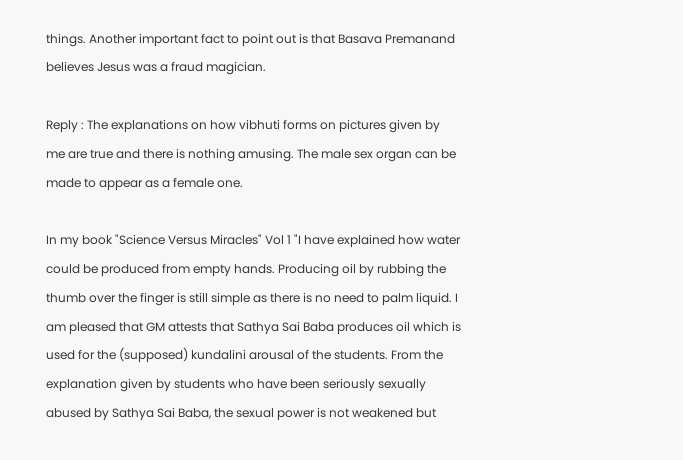things. Another important fact to point out is that Basava Premanand believes Jesus was a fraud magician.

Reply : The explanations on how vibhuti forms on pictures given by me are true and there is nothing amusing. The male sex organ can be made to appear as a female one.

In my book "Science Versus Miracles" Vol 1 "I have explained how water could be produced from empty hands. Producing oil by rubbing the thumb over the finger is still simple as there is no need to palm liquid. I am pleased that GM attests that Sathya Sai Baba produces oil which is used for the (supposed) kundalini arousal of the students. From the explanation given by students who have been seriously sexually abused by Sathya Sai Baba, the sexual power is not weakened but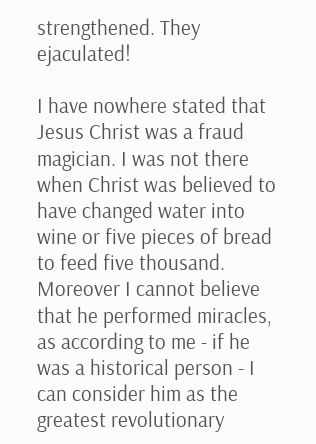strengthened. They ejaculated!

I have nowhere stated that Jesus Christ was a fraud magician. I was not there when Christ was believed to have changed water into wine or five pieces of bread to feed five thousand. Moreover I cannot believe that he performed miracles, as according to me - if he was a historical person - I can consider him as the greatest revolutionary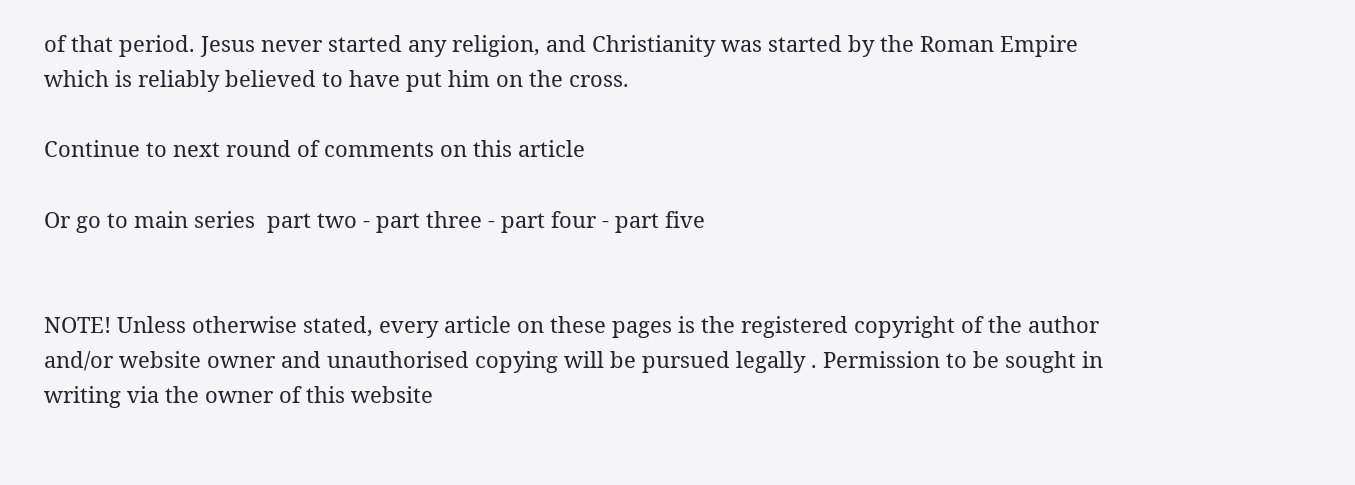of that period. Jesus never started any religion, and Christianity was started by the Roman Empire which is reliably believed to have put him on the cross.

Continue to next round of comments on this article

Or go to main series  part two - part three - part four - part five


NOTE! Unless otherwise stated, every article on these pages is the registered copyright of the author and/or website owner and unauthorised copying will be pursued legally . Permission to be sought in writing via the owner of this website